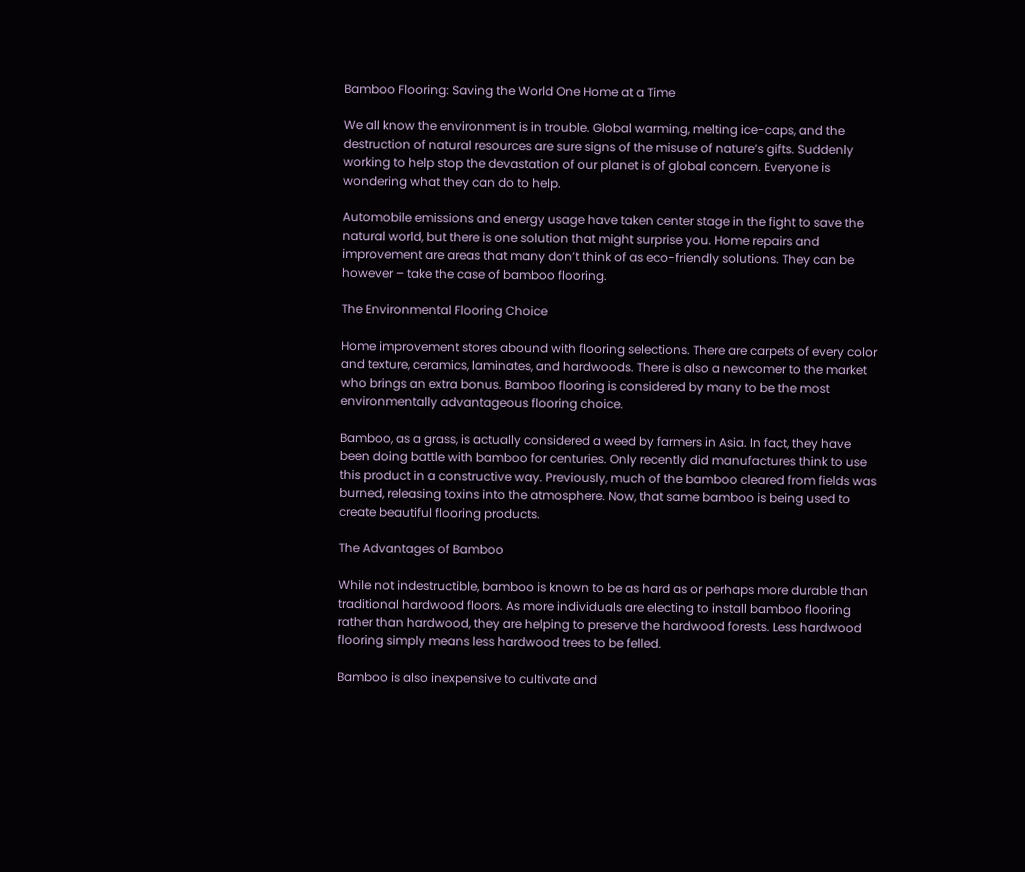Bamboo Flooring: Saving the World One Home at a Time

We all know the environment is in trouble. Global warming, melting ice-caps, and the destruction of natural resources are sure signs of the misuse of nature’s gifts. Suddenly working to help stop the devastation of our planet is of global concern. Everyone is wondering what they can do to help.

Automobile emissions and energy usage have taken center stage in the fight to save the natural world, but there is one solution that might surprise you. Home repairs and improvement are areas that many don’t think of as eco-friendly solutions. They can be however – take the case of bamboo flooring.

The Environmental Flooring Choice

Home improvement stores abound with flooring selections. There are carpets of every color and texture, ceramics, laminates, and hardwoods. There is also a newcomer to the market who brings an extra bonus. Bamboo flooring is considered by many to be the most environmentally advantageous flooring choice.

Bamboo, as a grass, is actually considered a weed by farmers in Asia. In fact, they have been doing battle with bamboo for centuries. Only recently did manufactures think to use this product in a constructive way. Previously, much of the bamboo cleared from fields was burned, releasing toxins into the atmosphere. Now, that same bamboo is being used to create beautiful flooring products.

The Advantages of Bamboo

While not indestructible, bamboo is known to be as hard as or perhaps more durable than traditional hardwood floors. As more individuals are electing to install bamboo flooring rather than hardwood, they are helping to preserve the hardwood forests. Less hardwood flooring simply means less hardwood trees to be felled.

Bamboo is also inexpensive to cultivate and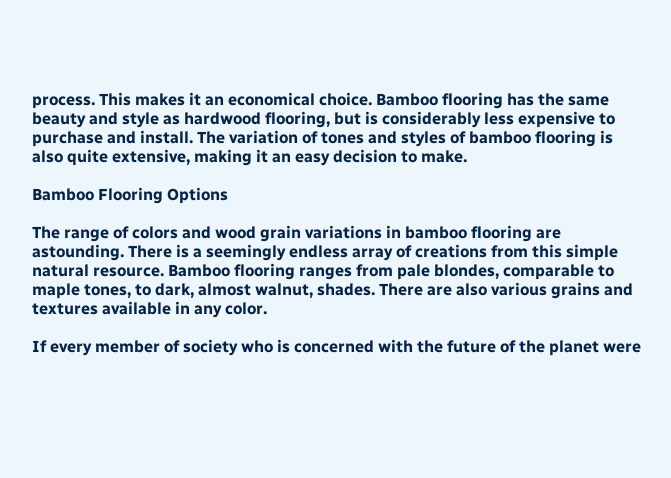process. This makes it an economical choice. Bamboo flooring has the same beauty and style as hardwood flooring, but is considerably less expensive to purchase and install. The variation of tones and styles of bamboo flooring is also quite extensive, making it an easy decision to make.

Bamboo Flooring Options

The range of colors and wood grain variations in bamboo flooring are astounding. There is a seemingly endless array of creations from this simple natural resource. Bamboo flooring ranges from pale blondes, comparable to maple tones, to dark, almost walnut, shades. There are also various grains and textures available in any color.

If every member of society who is concerned with the future of the planet were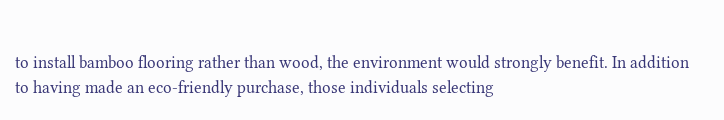to install bamboo flooring rather than wood, the environment would strongly benefit. In addition to having made an eco-friendly purchase, those individuals selecting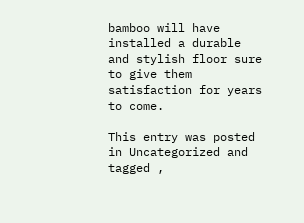bamboo will have installed a durable and stylish floor sure to give them satisfaction for years to come.

This entry was posted in Uncategorized and tagged ,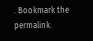. Bookmark the permalink.